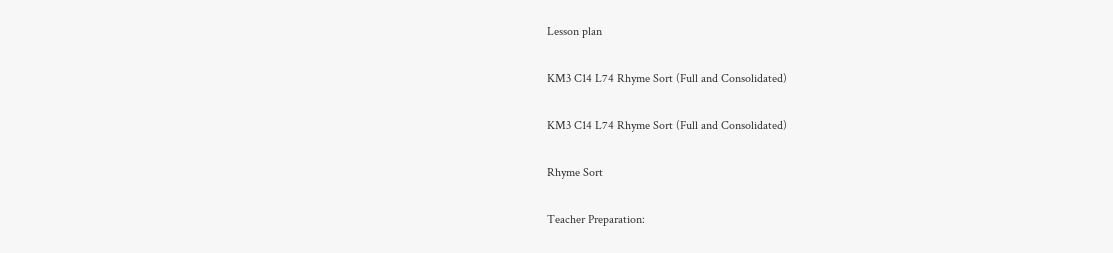Lesson plan

KM3 C14 L74 Rhyme Sort (Full and Consolidated)

KM3 C14 L74 Rhyme Sort (Full and Consolidated)

Rhyme Sort

Teacher Preparation: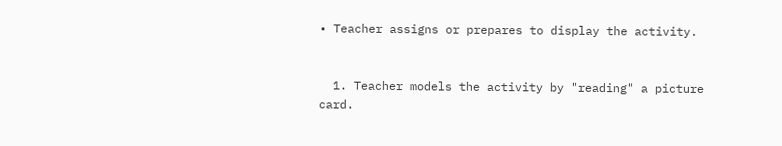• Teacher assigns or prepares to display the activity.


  1. Teacher models the activity by "reading" a picture card.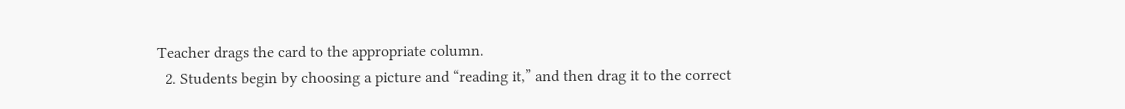Teacher drags the card to the appropriate column.
  2. Students begin by choosing a picture and “reading it,” and then drag it to the correct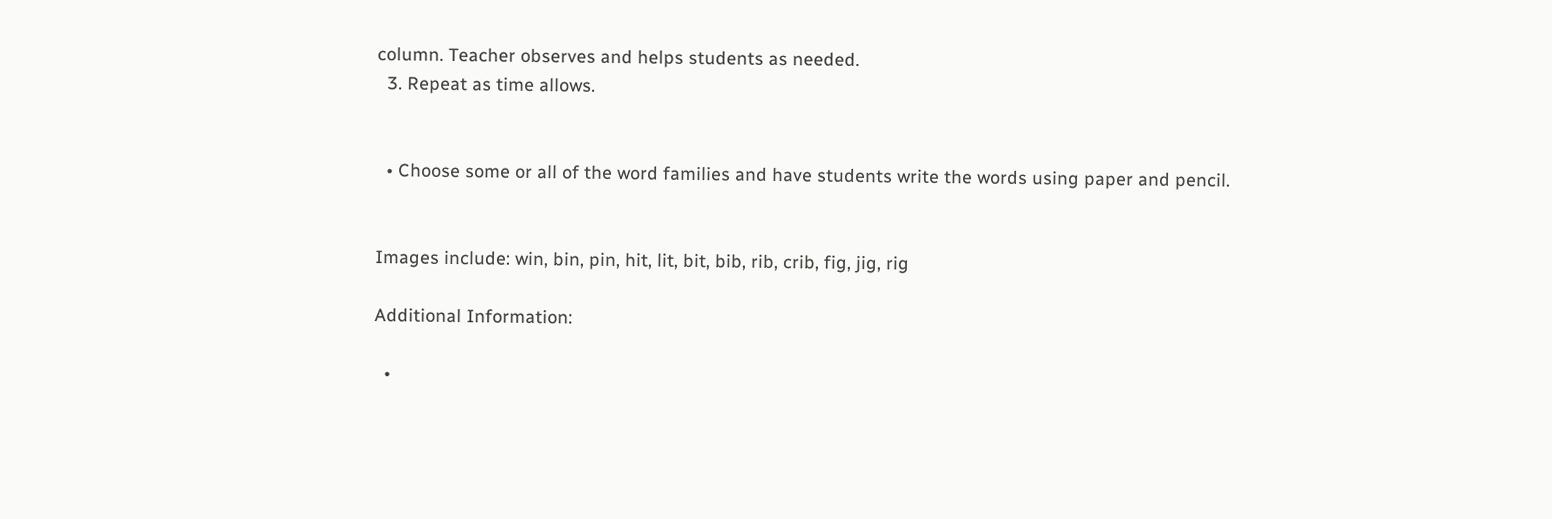column. Teacher observes and helps students as needed.
  3. Repeat as time allows.


  • Choose some or all of the word families and have students write the words using paper and pencil.


Images include: win, bin, pin, hit, lit, bit, bib, rib, crib, fig, jig, rig

Additional Information:

  •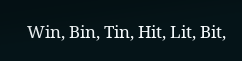Win, Bin, Tin, Hit, Lit, Bit,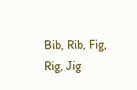Bib, Rib, Fig, Rig, Jig